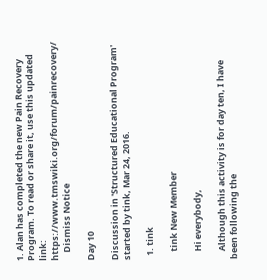1. Alan has completed the new Pain Recovery Program. To read or share it, use this updated link: https://www.tmswiki.org/forum/painrecovery/
    Dismiss Notice

Day 10

Discussion in 'Structured Educational Program' started by tink, Mar 24, 2016.

  1. tink

    tink New Member

    Hi everybody,

    Although this activity is for day ten, I have been following the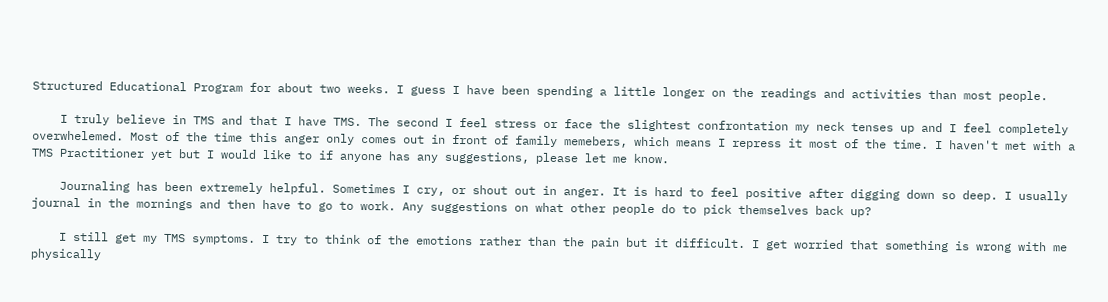Structured Educational Program for about two weeks. I guess I have been spending a little longer on the readings and activities than most people.

    I truly believe in TMS and that I have TMS. The second I feel stress or face the slightest confrontation my neck tenses up and I feel completely overwhelemed. Most of the time this anger only comes out in front of family memebers, which means I repress it most of the time. I haven't met with a TMS Practitioner yet but I would like to if anyone has any suggestions, please let me know.

    Journaling has been extremely helpful. Sometimes I cry, or shout out in anger. It is hard to feel positive after digging down so deep. I usually journal in the mornings and then have to go to work. Any suggestions on what other people do to pick themselves back up?

    I still get my TMS symptoms. I try to think of the emotions rather than the pain but it difficult. I get worried that something is wrong with me physically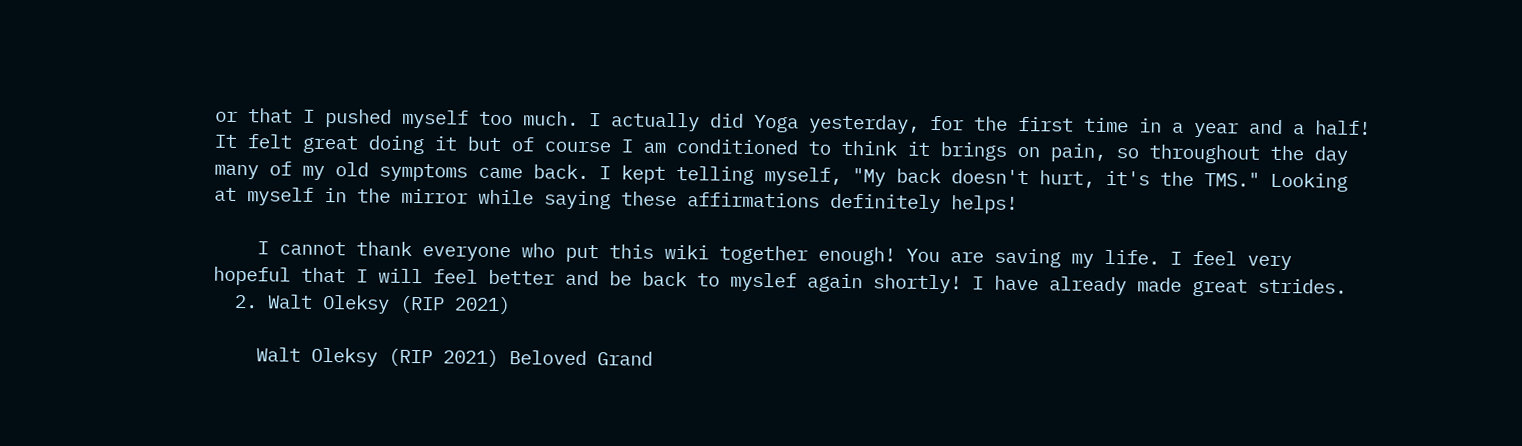or that I pushed myself too much. I actually did Yoga yesterday, for the first time in a year and a half! It felt great doing it but of course I am conditioned to think it brings on pain, so throughout the day many of my old symptoms came back. I kept telling myself, "My back doesn't hurt, it's the TMS." Looking at myself in the mirror while saying these affirmations definitely helps!

    I cannot thank everyone who put this wiki together enough! You are saving my life. I feel very hopeful that I will feel better and be back to myslef again shortly! I have already made great strides.
  2. Walt Oleksy (RIP 2021)

    Walt Oleksy (RIP 2021) Beloved Grand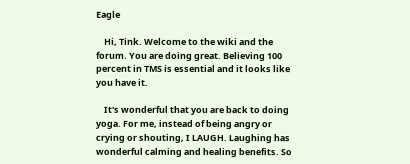Eagle

    Hi, Tink. Welcome to the wiki and the forum. You are doing great. Believing 100 percent in TMS is essential and it looks like you have it.

    It's wonderful that you are back to doing yoga. For me, instead of being angry or crying or shouting, I LAUGH. Laughing has wonderful calming and healing benefits. So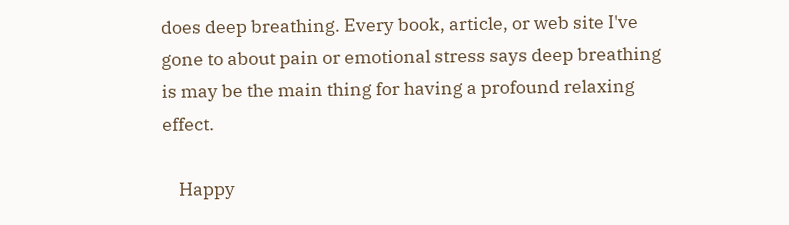does deep breathing. Every book, article, or web site I've gone to about pain or emotional stress says deep breathing is may be the main thing for having a profound relaxing effect.

    Happy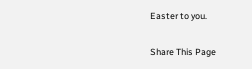Easter to you.

Share This Page